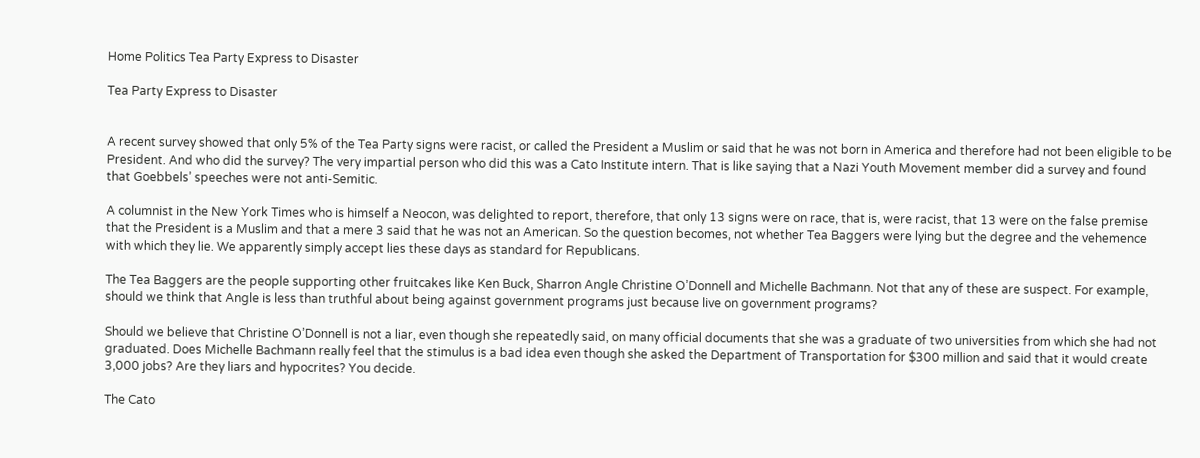Home Politics Tea Party Express to Disaster

Tea Party Express to Disaster


A recent survey showed that only 5% of the Tea Party signs were racist, or called the President a Muslim or said that he was not born in America and therefore had not been eligible to be President. And who did the survey? The very impartial person who did this was a Cato Institute intern. That is like saying that a Nazi Youth Movement member did a survey and found that Goebbels’ speeches were not anti-Semitic.

A columnist in the New York Times who is himself a Neocon, was delighted to report, therefore, that only 13 signs were on race, that is, were racist, that 13 were on the false premise that the President is a Muslim and that a mere 3 said that he was not an American. So the question becomes, not whether Tea Baggers were lying but the degree and the vehemence with which they lie. We apparently simply accept lies these days as standard for Republicans.

The Tea Baggers are the people supporting other fruitcakes like Ken Buck, Sharron Angle Christine O’Donnell and Michelle Bachmann. Not that any of these are suspect. For example, should we think that Angle is less than truthful about being against government programs just because live on government programs?

Should we believe that Christine O’Donnell is not a liar, even though she repeatedly said, on many official documents that she was a graduate of two universities from which she had not graduated. Does Michelle Bachmann really feel that the stimulus is a bad idea even though she asked the Department of Transportation for $300 million and said that it would create 3,000 jobs? Are they liars and hypocrites? You decide.

The Cato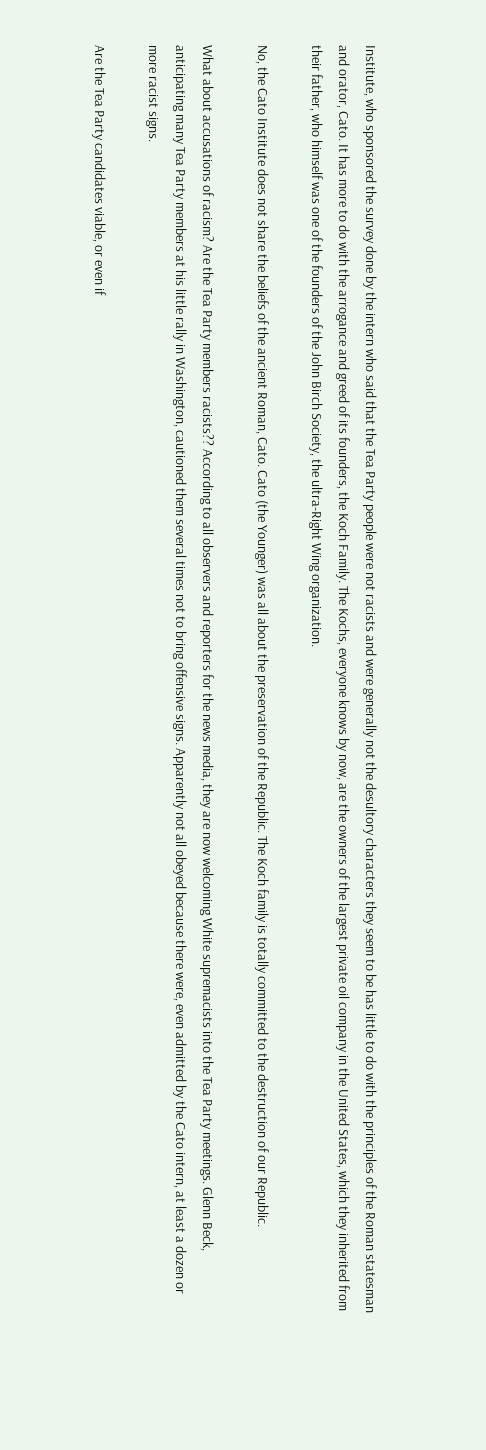Institute, who sponsored the survey done by the intern who said that the Tea Party people were not racists and were generally not the desultory characters they seem to be has little to do with the principles of the Roman statesman and orator, Cato. It has more to do with the arrogance and greed of its founders, the Koch Family. The Kochs, everyone knows by now, are the owners of the largest private oil company in the United States, which they inherited from their father, who himself was one of the founders of the John Birch Society, the ultra-Right Wing organization.

No, the Cato Institute does not share the beliefs of the ancient Roman, Cato. Cato (the Younger) was all about the preservation of the Republic. The Koch family is totally committed to the destruction of our Republic.

What about accusations of racism? Are the Tea Party members racists?? According to all observers and reporters for the news media, they are now welcoming White supremacists into the Tea Party meetings. Glenn Beck, anticipating many Tea Party members at his little rally in Washington, cautioned them several times not to bring offensive signs. Apparently not all obeyed because there were, even admitted by the Cato intern, at least a dozen or more racist signs.

Are the Tea Party candidates viable, or even if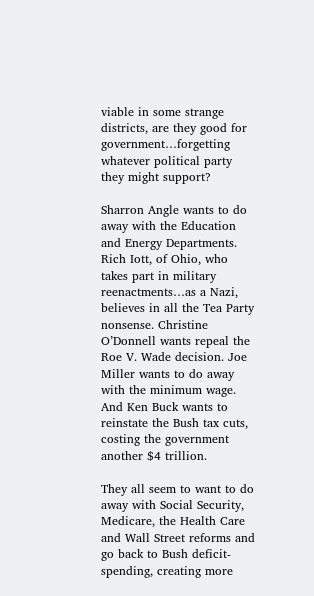viable in some strange districts, are they good for government…forgetting whatever political party they might support?

Sharron Angle wants to do away with the Education and Energy Departments. Rich Iott, of Ohio, who takes part in military reenactments…as a Nazi, believes in all the Tea Party nonsense. Christine O’Donnell wants repeal the Roe V. Wade decision. Joe Miller wants to do away with the minimum wage. And Ken Buck wants to reinstate the Bush tax cuts, costing the government another $4 trillion.

They all seem to want to do away with Social Security, Medicare, the Health Care and Wall Street reforms and go back to Bush deficit-spending, creating more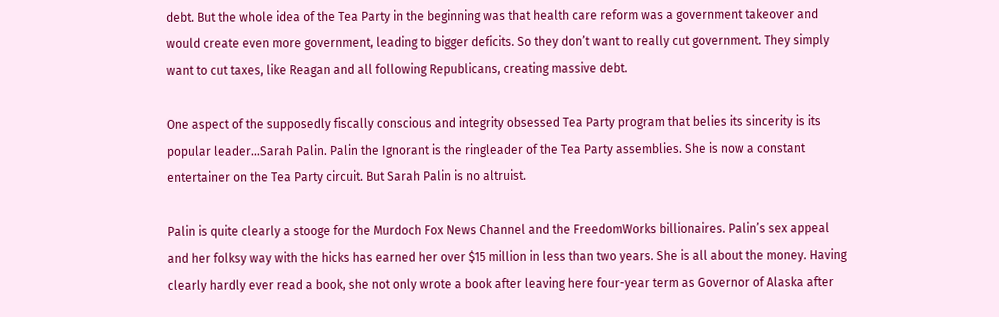debt. But the whole idea of the Tea Party in the beginning was that health care reform was a government takeover and would create even more government, leading to bigger deficits. So they don’t want to really cut government. They simply want to cut taxes, like Reagan and all following Republicans, creating massive debt.

One aspect of the supposedly fiscally conscious and integrity obsessed Tea Party program that belies its sincerity is its popular leader…Sarah Palin. Palin the Ignorant is the ringleader of the Tea Party assemblies. She is now a constant entertainer on the Tea Party circuit. But Sarah Palin is no altruist.

Palin is quite clearly a stooge for the Murdoch Fox News Channel and the FreedomWorks billionaires. Palin’s sex appeal and her folksy way with the hicks has earned her over $15 million in less than two years. She is all about the money. Having clearly hardly ever read a book, she not only wrote a book after leaving here four-year term as Governor of Alaska after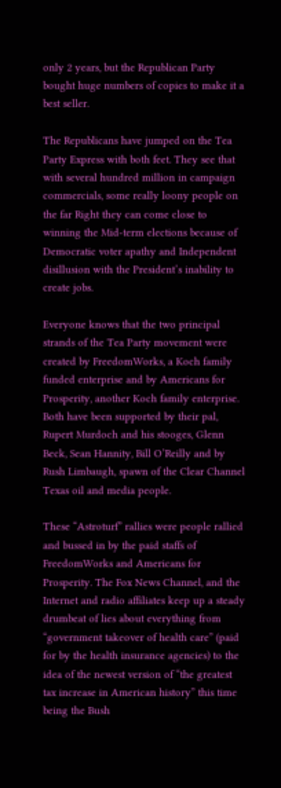only 2 years, but the Republican Party bought huge numbers of copies to make it a best seller.

The Republicans have jumped on the Tea Party Express with both feet. They see that with several hundred million in campaign commercials, some really loony people on the far Right they can come close to winning the Mid-term elections because of Democratic voter apathy and Independent disillusion with the President’s inability to create jobs.

Everyone knows that the two principal strands of the Tea Party movement were created by FreedomWorks, a Koch family funded enterprise and by Americans for Prosperity, another Koch family enterprise. Both have been supported by their pal, Rupert Murdoch and his stooges, Glenn Beck, Sean Hannity, Bill O’Reilly and by Rush Limbaugh, spawn of the Clear Channel Texas oil and media people.

These “Astroturf” rallies were people rallied and bussed in by the paid staffs of FreedomWorks and Americans for Prosperity. The Fox News Channel, and the Internet and radio affiliates keep up a steady drumbeat of lies about everything from “government takeover of health care” (paid for by the health insurance agencies) to the idea of the newest version of “the greatest tax increase in American history” this time being the Bush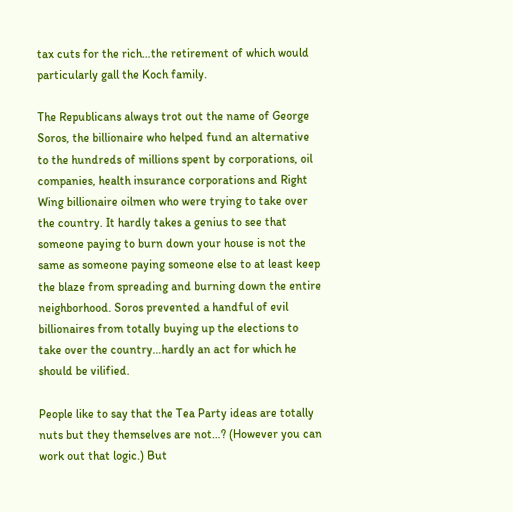tax cuts for the rich…the retirement of which would particularly gall the Koch family.

The Republicans always trot out the name of George Soros, the billionaire who helped fund an alternative to the hundreds of millions spent by corporations, oil companies, health insurance corporations and Right Wing billionaire oilmen who were trying to take over the country. It hardly takes a genius to see that someone paying to burn down your house is not the same as someone paying someone else to at least keep the blaze from spreading and burning down the entire neighborhood. Soros prevented a handful of evil billionaires from totally buying up the elections to take over the country…hardly an act for which he should be vilified.

People like to say that the Tea Party ideas are totally nuts but they themselves are not…? (However you can work out that logic.) But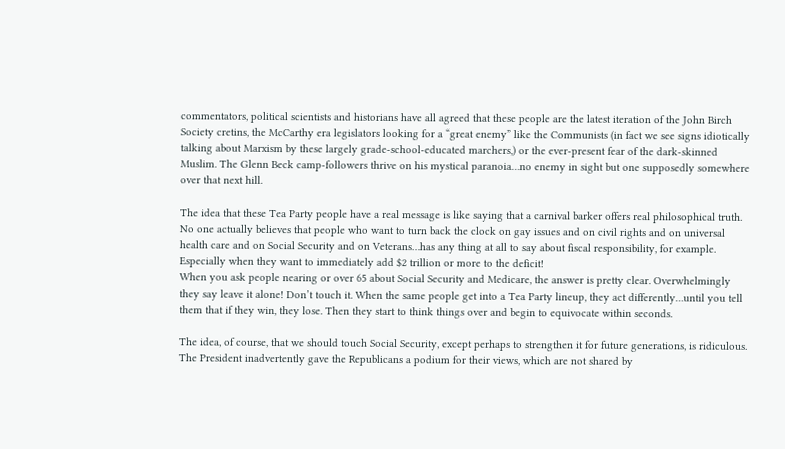commentators, political scientists and historians have all agreed that these people are the latest iteration of the John Birch Society cretins, the McCarthy era legislators looking for a “great enemy” like the Communists (in fact we see signs idiotically talking about Marxism by these largely grade-school-educated marchers,) or the ever-present fear of the dark-skinned Muslim. The Glenn Beck camp-followers thrive on his mystical paranoia…no enemy in sight but one supposedly somewhere over that next hill.

The idea that these Tea Party people have a real message is like saying that a carnival barker offers real philosophical truth. No one actually believes that people who want to turn back the clock on gay issues and on civil rights and on universal health care and on Social Security and on Veterans…has any thing at all to say about fiscal responsibility, for example. Especially when they want to immediately add $2 trillion or more to the deficit!
When you ask people nearing or over 65 about Social Security and Medicare, the answer is pretty clear. Overwhelmingly they say leave it alone! Don’t touch it. When the same people get into a Tea Party lineup, they act differently…until you tell them that if they win, they lose. Then they start to think things over and begin to equivocate within seconds.

The idea, of course, that we should touch Social Security, except perhaps to strengthen it for future generations, is ridiculous. The President inadvertently gave the Republicans a podium for their views, which are not shared by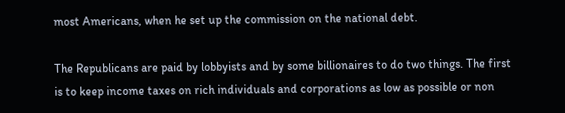most Americans, when he set up the commission on the national debt.

The Republicans are paid by lobbyists and by some billionaires to do two things. The first is to keep income taxes on rich individuals and corporations as low as possible or non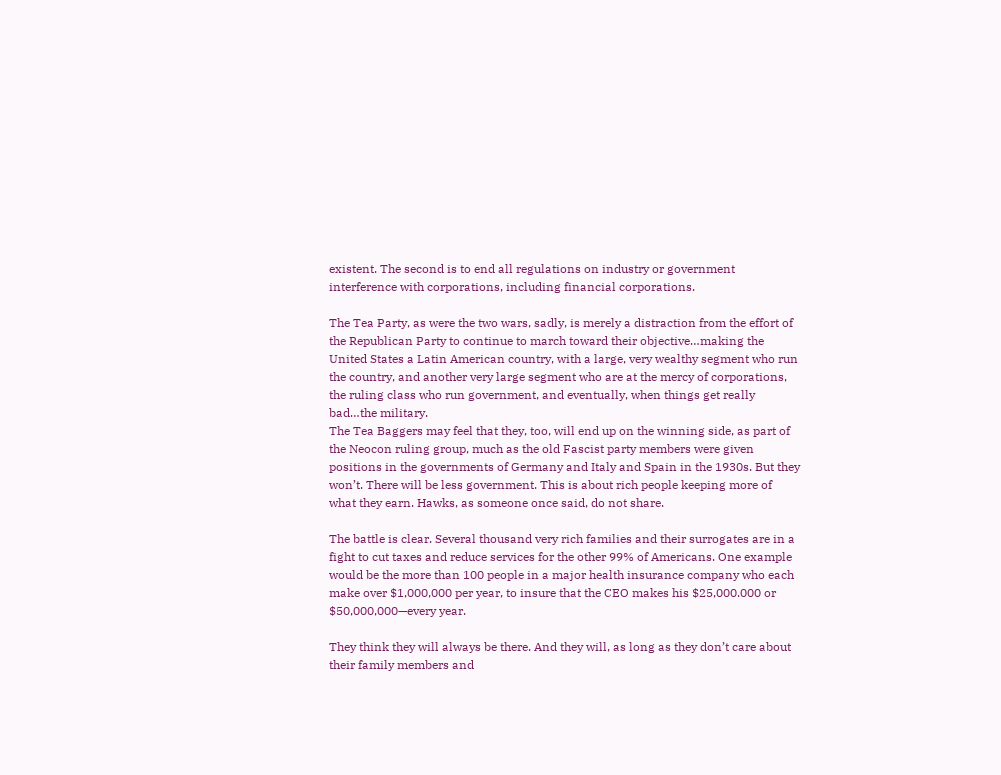existent. The second is to end all regulations on industry or government interference with corporations, including financial corporations.

The Tea Party, as were the two wars, sadly, is merely a distraction from the effort of the Republican Party to continue to march toward their objective…making the United States a Latin American country, with a large, very wealthy segment who run the country, and another very large segment who are at the mercy of corporations, the ruling class who run government, and eventually, when things get really bad…the military.
The Tea Baggers may feel that they, too, will end up on the winning side, as part of the Neocon ruling group, much as the old Fascist party members were given positions in the governments of Germany and Italy and Spain in the 1930s. But they won’t. There will be less government. This is about rich people keeping more of what they earn. Hawks, as someone once said, do not share.

The battle is clear. Several thousand very rich families and their surrogates are in a fight to cut taxes and reduce services for the other 99% of Americans. One example would be the more than 100 people in a major health insurance company who each make over $1,000,000 per year, to insure that the CEO makes his $25,000.000 or $50,000,000—every year.

They think they will always be there. And they will, as long as they don’t care about their family members and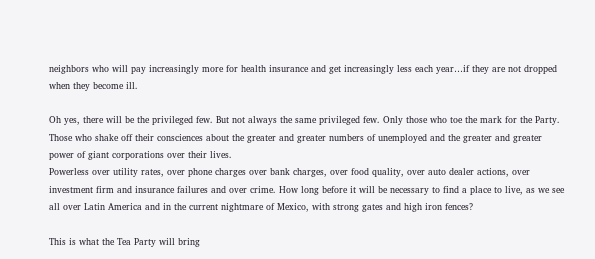neighbors who will pay increasingly more for health insurance and get increasingly less each year…if they are not dropped when they become ill.

Oh yes, there will be the privileged few. But not always the same privileged few. Only those who toe the mark for the Party. Those who shake off their consciences about the greater and greater numbers of unemployed and the greater and greater power of giant corporations over their lives.
Powerless over utility rates, over phone charges over bank charges, over food quality, over auto dealer actions, over investment firm and insurance failures and over crime. How long before it will be necessary to find a place to live, as we see all over Latin America and in the current nightmare of Mexico, with strong gates and high iron fences?

This is what the Tea Party will bring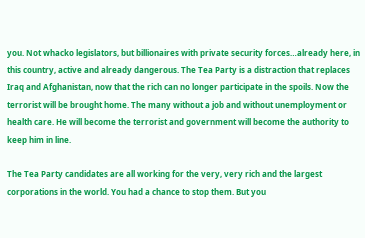you. Not whacko legislators, but billionaires with private security forces…already here, in this country, active and already dangerous. The Tea Party is a distraction that replaces Iraq and Afghanistan, now that the rich can no longer participate in the spoils. Now the terrorist will be brought home. The many without a job and without unemployment or health care. He will become the terrorist and government will become the authority to keep him in line.

The Tea Party candidates are all working for the very, very rich and the largest corporations in the world. You had a chance to stop them. But you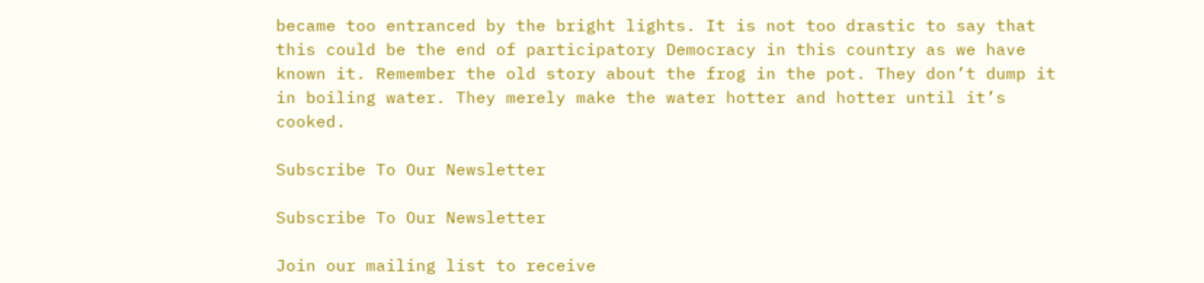became too entranced by the bright lights. It is not too drastic to say that this could be the end of participatory Democracy in this country as we have known it. Remember the old story about the frog in the pot. They don’t dump it in boiling water. They merely make the water hotter and hotter until it’s cooked.

Subscribe To Our Newsletter

Subscribe To Our Newsletter

Join our mailing list to receive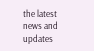the latest news and updates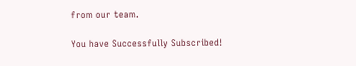from our team.

You have Successfully Subscribed!